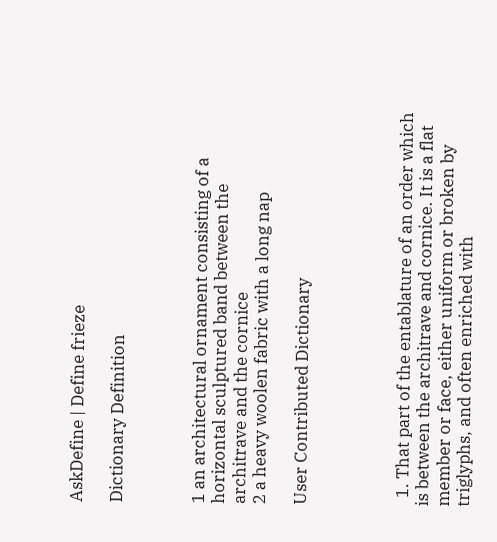AskDefine | Define frieze

Dictionary Definition



1 an architectural ornament consisting of a horizontal sculptured band between the architrave and the cornice
2 a heavy woolen fabric with a long nap

User Contributed Dictionary




  1. That part of the entablature of an order which is between the architrave and cornice. It is a flat member or face, either uniform or broken by triglyphs, and often enriched with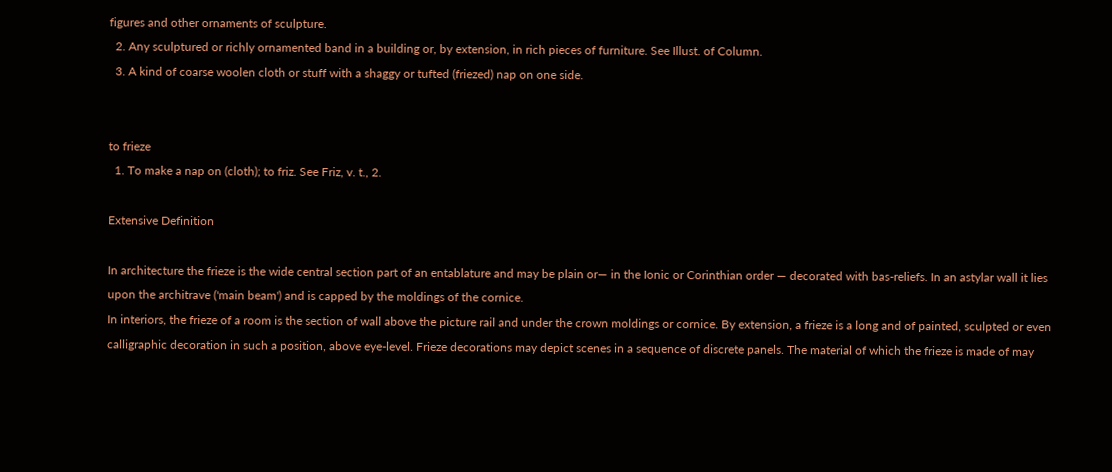figures and other ornaments of sculpture.
  2. Any sculptured or richly ornamented band in a building or, by extension, in rich pieces of furniture. See Illust. of Column.
  3. A kind of coarse woolen cloth or stuff with a shaggy or tufted (friezed) nap on one side.


to frieze
  1. To make a nap on (cloth); to friz. See Friz, v. t., 2.

Extensive Definition

In architecture the frieze is the wide central section part of an entablature and may be plain or— in the Ionic or Corinthian order — decorated with bas-reliefs. In an astylar wall it lies upon the architrave ('main beam') and is capped by the moldings of the cornice.
In interiors, the frieze of a room is the section of wall above the picture rail and under the crown moldings or cornice. By extension, a frieze is a long and of painted, sculpted or even calligraphic decoration in such a position, above eye-level. Frieze decorations may depict scenes in a sequence of discrete panels. The material of which the frieze is made of may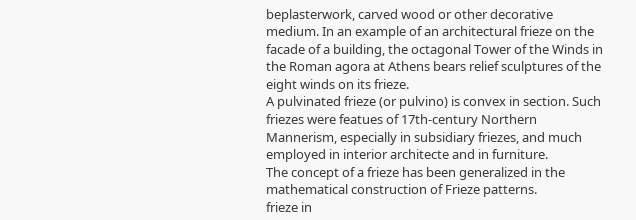beplasterwork, carved wood or other decorative medium. In an example of an architectural frieze on the facade of a building, the octagonal Tower of the Winds in the Roman agora at Athens bears relief sculptures of the eight winds on its frieze.
A pulvinated frieze (or pulvino) is convex in section. Such friezes were featues of 17th-century Northern Mannerism, especially in subsidiary friezes, and much employed in interior architecte and in furniture.
The concept of a frieze has been generalized in the mathematical construction of Frieze patterns.
frieze in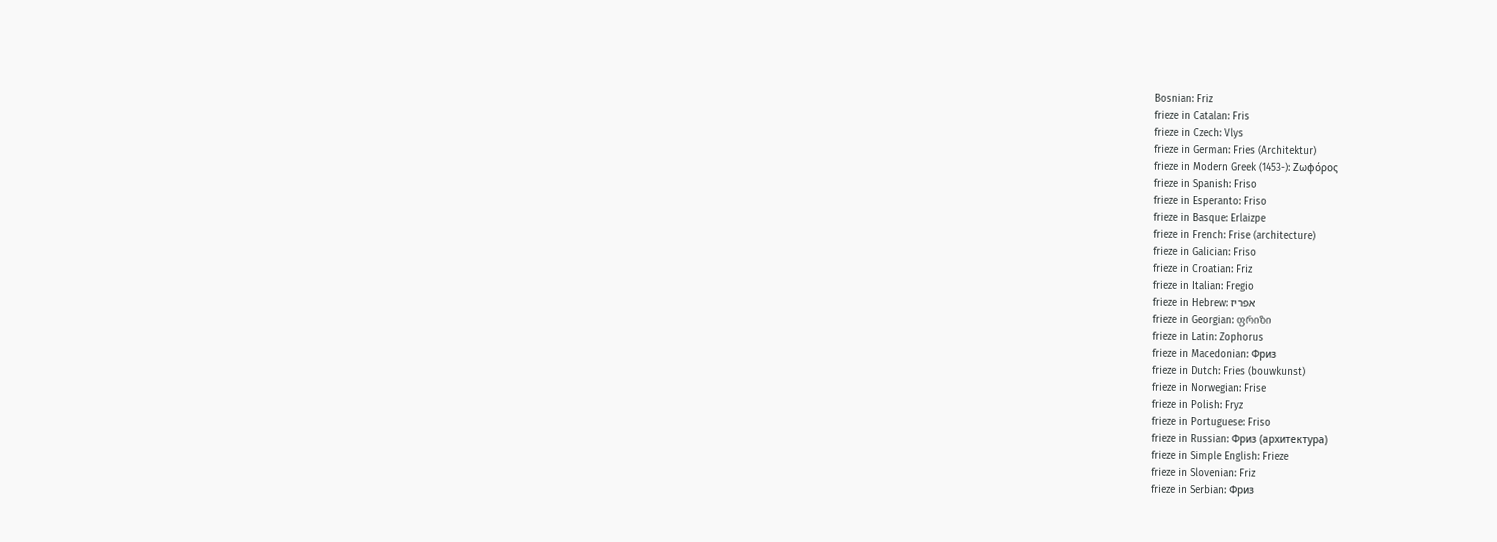Bosnian: Friz
frieze in Catalan: Fris
frieze in Czech: Vlys
frieze in German: Fries (Architektur)
frieze in Modern Greek (1453-): Ζωφόρος
frieze in Spanish: Friso
frieze in Esperanto: Friso
frieze in Basque: Erlaizpe
frieze in French: Frise (architecture)
frieze in Galician: Friso
frieze in Croatian: Friz
frieze in Italian: Fregio
frieze in Hebrew: אפריז
frieze in Georgian: ფრიზი
frieze in Latin: Zophorus
frieze in Macedonian: Фриз
frieze in Dutch: Fries (bouwkunst)
frieze in Norwegian: Frise
frieze in Polish: Fryz
frieze in Portuguese: Friso
frieze in Russian: Фриз (архитектура)
frieze in Simple English: Frieze
frieze in Slovenian: Friz
frieze in Serbian: Фриз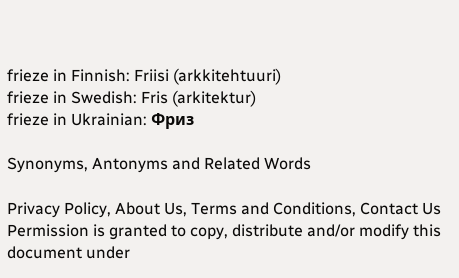frieze in Finnish: Friisi (arkkitehtuuri)
frieze in Swedish: Fris (arkitektur)
frieze in Ukrainian: Фриз

Synonyms, Antonyms and Related Words

Privacy Policy, About Us, Terms and Conditions, Contact Us
Permission is granted to copy, distribute and/or modify this document under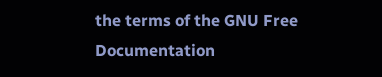the terms of the GNU Free Documentation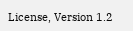License, Version 1.2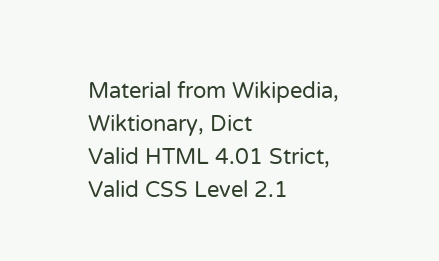Material from Wikipedia, Wiktionary, Dict
Valid HTML 4.01 Strict, Valid CSS Level 2.1